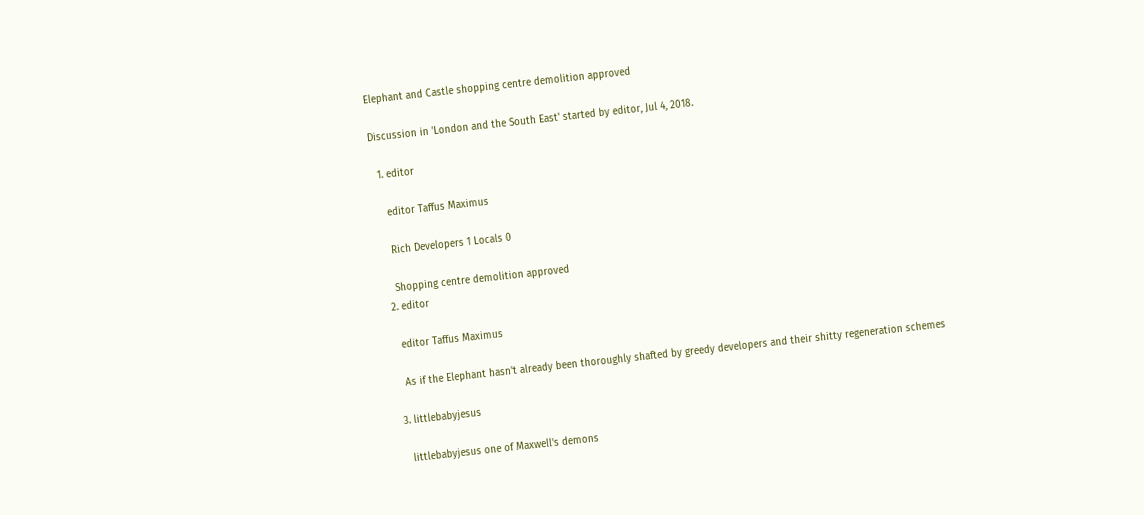Elephant and Castle shopping centre demolition approved

Discussion in 'London and the South East' started by editor, Jul 4, 2018.

  1. editor

    editor Taffus Maximus

    Rich Developers 1 Locals 0

    Shopping centre demolition approved
  2. editor

    editor Taffus Maximus

    As if the Elephant hasn't already been thoroughly shafted by greedy developers and their shitty regeneration schemes

  3. littlebabyjesus

    littlebabyjesus one of Maxwell's demons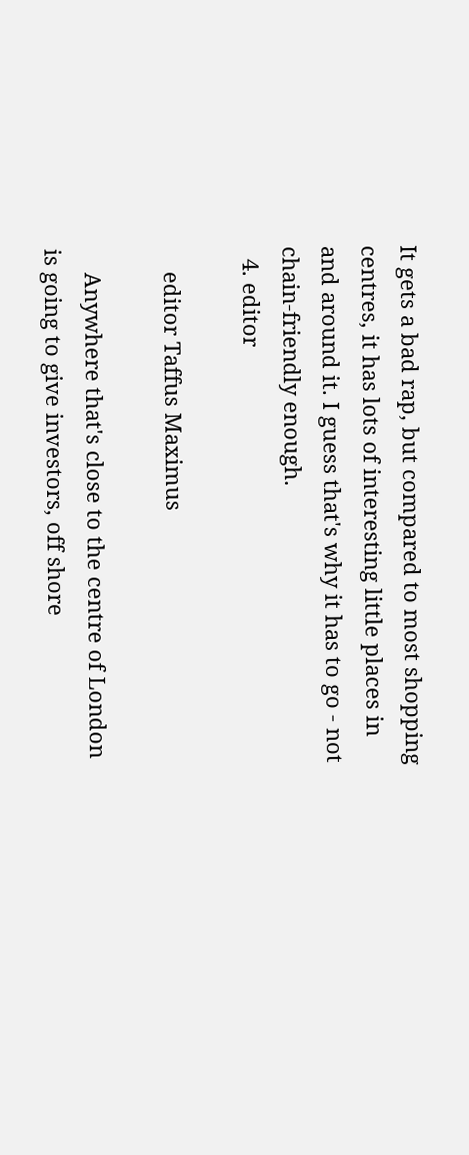It gets a bad rap, but compared to most shopping centres, it has lots of interesting little places in and around it. I guess that's why it has to go - not chain-friendly enough.
  4. editor

    editor Taffus Maximus

    Anywhere that's close to the centre of London is going to give investors, off shore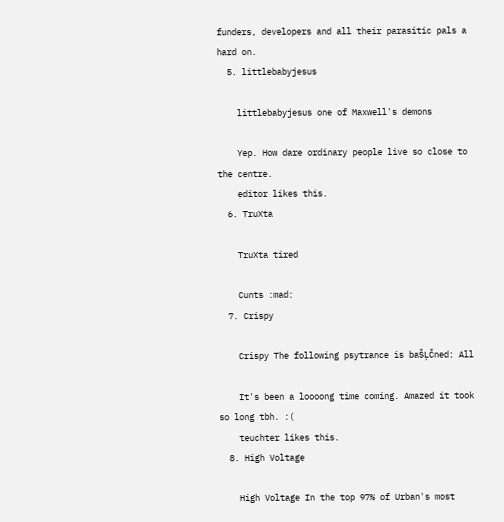funders, developers and all their parasitic pals a hard on.
  5. littlebabyjesus

    littlebabyjesus one of Maxwell's demons

    Yep. How dare ordinary people live so close to the centre.
    editor likes this.
  6. TruXta

    TruXta tired

    Cunts :mad:
  7. Crispy

    Crispy The following psytrance is baŠĻČned: All

    It's been a loooong time coming. Amazed it took so long tbh. :(
    teuchter likes this.
  8. High Voltage

    High Voltage In the top 97% of Urban's most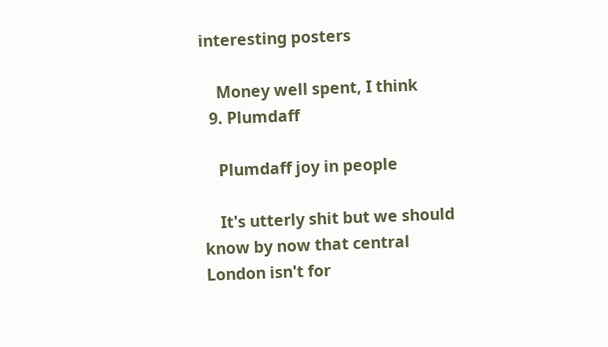interesting posters

    Money well spent, I think
  9. Plumdaff

    Plumdaff joy in people

    It's utterly shit but we should know by now that central London isn't for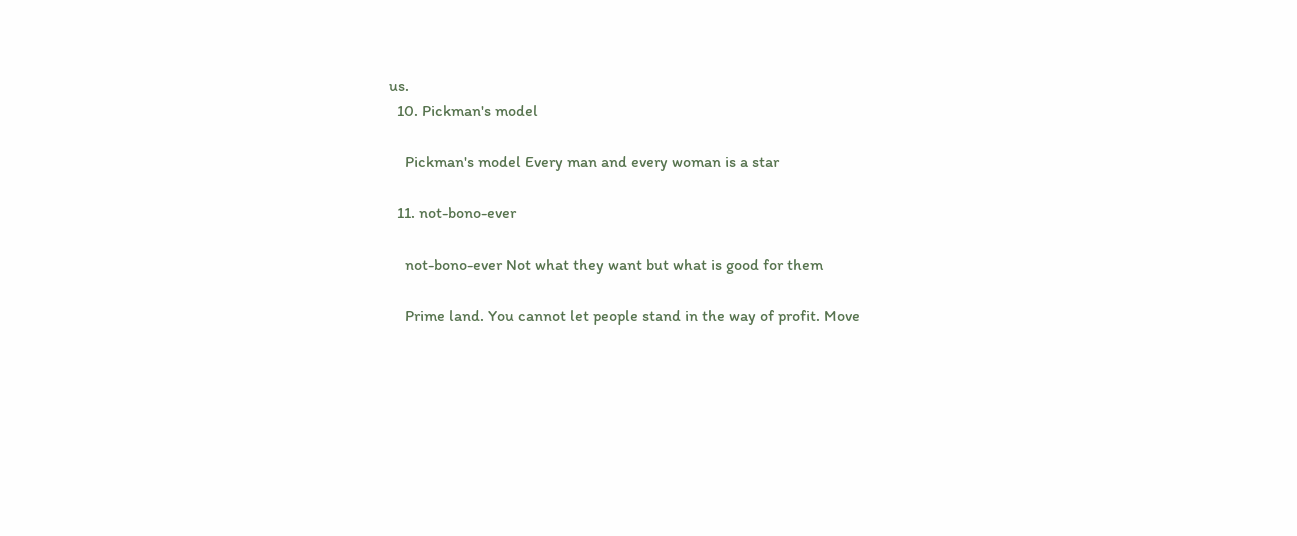us.
  10. Pickman's model

    Pickman's model Every man and every woman is a star

  11. not-bono-ever

    not-bono-ever Not what they want but what is good for them

    Prime land. You cannot let people stand in the way of profit. Move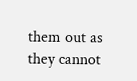them out as they cannot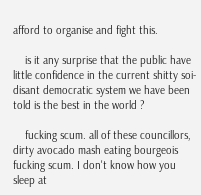afford to organise and fight this.

    is it any surprise that the public have little confidence in the current shitty soi-disant democratic system we have been told is the best in the world ?

    fucking scum. all of these councillors, dirty avocado mash eating bourgeois fucking scum. I don't know how you sleep at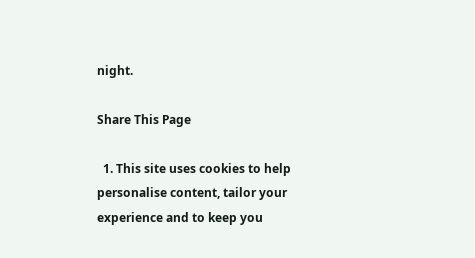night.

Share This Page

  1. This site uses cookies to help personalise content, tailor your experience and to keep you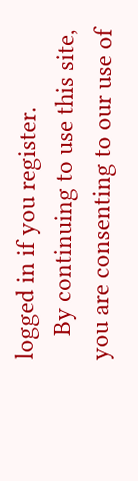logged in if you register.
    By continuing to use this site, you are consenting to our use of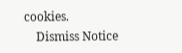cookies.
    Dismiss Notice